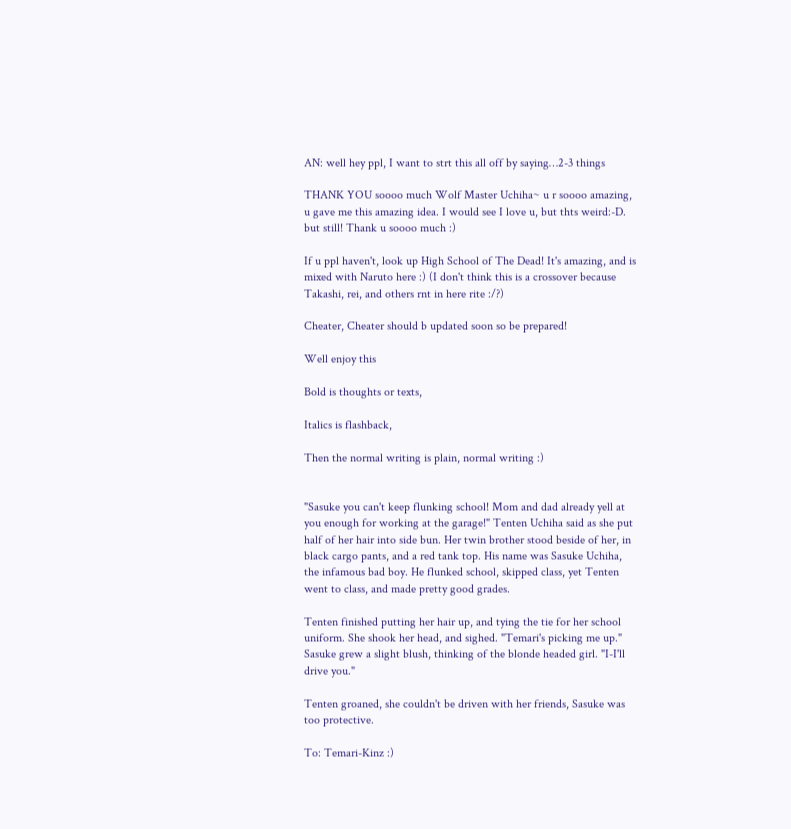AN: well hey ppl, I want to strt this all off by saying…2-3 things

THANK YOU soooo much Wolf Master Uchiha~ u r soooo amazing, u gave me this amazing idea. I would see I love u, but thts weird:-D. but still! Thank u soooo much :)

If u ppl haven't, look up High School of The Dead! It's amazing, and is mixed with Naruto here :) (I don't think this is a crossover because Takashi, rei, and others rnt in here rite :/?)

Cheater, Cheater should b updated soon so be prepared!

Well enjoy this

Bold is thoughts or texts,

Italics is flashback,

Then the normal writing is plain, normal writing :)


"Sasuke you can't keep flunking school! Mom and dad already yell at you enough for working at the garage!" Tenten Uchiha said as she put half of her hair into side bun. Her twin brother stood beside of her, in black cargo pants, and a red tank top. His name was Sasuke Uchiha, the infamous bad boy. He flunked school, skipped class, yet Tenten went to class, and made pretty good grades.

Tenten finished putting her hair up, and tying the tie for her school uniform. She shook her head, and sighed. "Temari's picking me up." Sasuke grew a slight blush, thinking of the blonde headed girl. "I-I'll drive you."

Tenten groaned, she couldn't be driven with her friends, Sasuke was too protective.

To: Temari-Kinz :)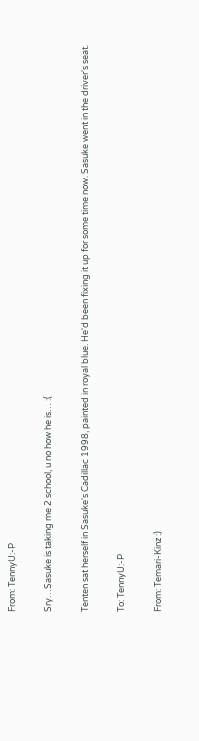From: TennyU:-P

Sry…Sasuke is taking me 2 school, u no how he is… :(

Tenten sat herself in Sasuke's Cadillac 1998, painted in royal blue. He'd been fixing it up for some time now. Sasuke went in the driver's seat.

To: TennyU:-P

From: Temari-Kinz :)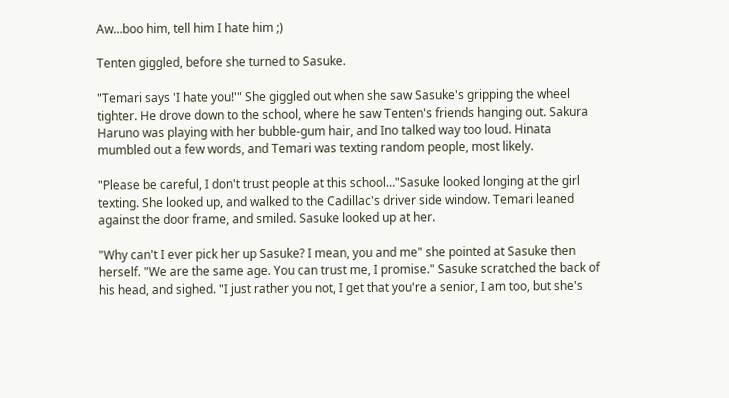Aw…boo him, tell him I hate him ;)

Tenten giggled, before she turned to Sasuke.

"Temari says 'I hate you!'" She giggled out when she saw Sasuke's gripping the wheel tighter. He drove down to the school, where he saw Tenten's friends hanging out. Sakura Haruno was playing with her bubble-gum hair, and Ino talked way too loud. Hinata mumbled out a few words, and Temari was texting random people, most likely.

"Please be careful, I don't trust people at this school…"Sasuke looked longing at the girl texting. She looked up, and walked to the Cadillac's driver side window. Temari leaned against the door frame, and smiled. Sasuke looked up at her.

"Why can't I ever pick her up Sasuke? I mean, you and me" she pointed at Sasuke then herself. "We are the same age. You can trust me, I promise." Sasuke scratched the back of his head, and sighed. "I just rather you not, I get that you're a senior, I am too, but she's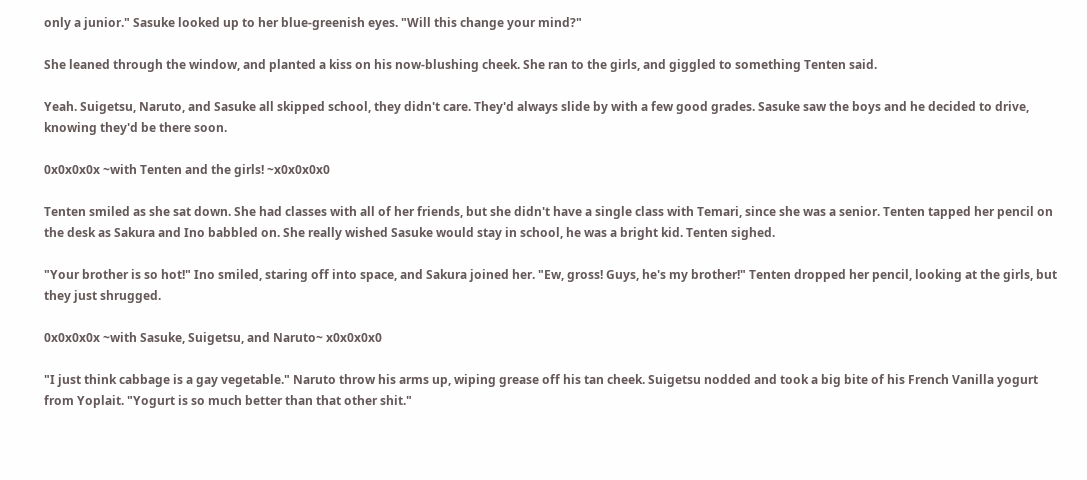only a junior." Sasuke looked up to her blue-greenish eyes. "Will this change your mind?"

She leaned through the window, and planted a kiss on his now-blushing cheek. She ran to the girls, and giggled to something Tenten said.

Yeah. Suigetsu, Naruto, and Sasuke all skipped school, they didn't care. They'd always slide by with a few good grades. Sasuke saw the boys and he decided to drive, knowing they'd be there soon.

0x0x0x0x ~with Tenten and the girls! ~x0x0x0x0

Tenten smiled as she sat down. She had classes with all of her friends, but she didn't have a single class with Temari, since she was a senior. Tenten tapped her pencil on the desk as Sakura and Ino babbled on. She really wished Sasuke would stay in school, he was a bright kid. Tenten sighed.

"Your brother is so hot!" Ino smiled, staring off into space, and Sakura joined her. "Ew, gross! Guys, he's my brother!" Tenten dropped her pencil, looking at the girls, but they just shrugged.

0x0x0x0x ~with Sasuke, Suigetsu, and Naruto~ x0x0x0x0

"I just think cabbage is a gay vegetable." Naruto throw his arms up, wiping grease off his tan cheek. Suigetsu nodded and took a big bite of his French Vanilla yogurt from Yoplait. "Yogurt is so much better than that other shit."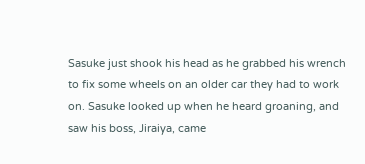Sasuke just shook his head as he grabbed his wrench to fix some wheels on an older car they had to work on. Sasuke looked up when he heard groaning, and saw his boss, Jiraiya, came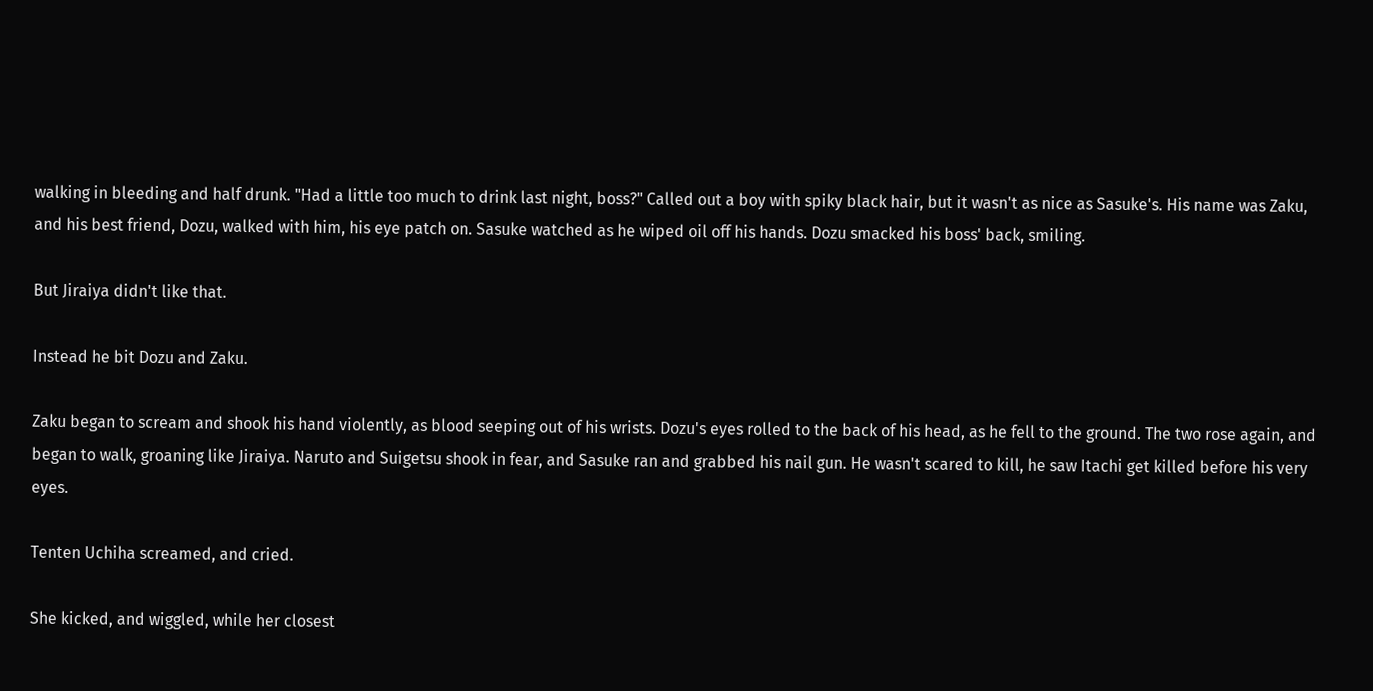walking in bleeding and half drunk. "Had a little too much to drink last night, boss?" Called out a boy with spiky black hair, but it wasn't as nice as Sasuke's. His name was Zaku, and his best friend, Dozu, walked with him, his eye patch on. Sasuke watched as he wiped oil off his hands. Dozu smacked his boss' back, smiling.

But Jiraiya didn't like that.

Instead he bit Dozu and Zaku.

Zaku began to scream and shook his hand violently, as blood seeping out of his wrists. Dozu's eyes rolled to the back of his head, as he fell to the ground. The two rose again, and began to walk, groaning like Jiraiya. Naruto and Suigetsu shook in fear, and Sasuke ran and grabbed his nail gun. He wasn't scared to kill, he saw Itachi get killed before his very eyes.

Tenten Uchiha screamed, and cried.

She kicked, and wiggled, while her closest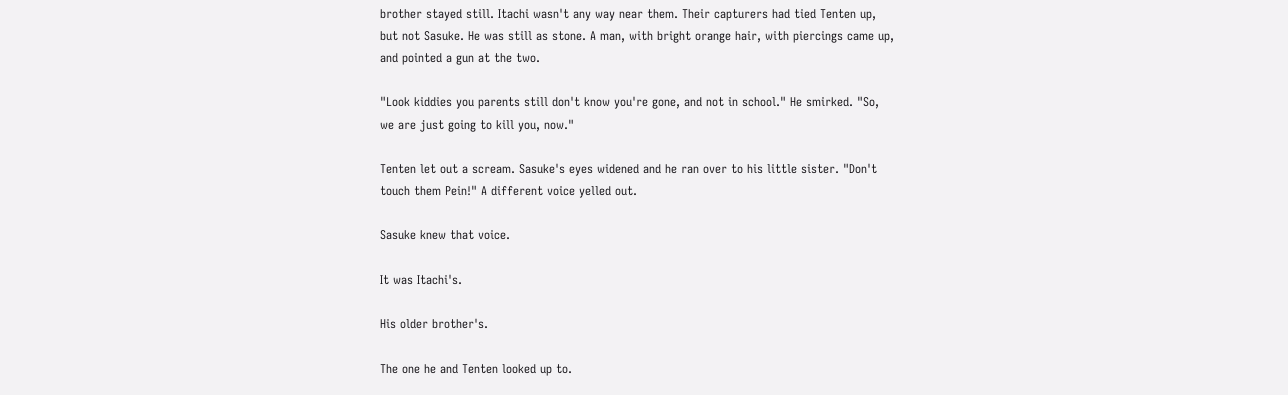brother stayed still. Itachi wasn't any way near them. Their capturers had tied Tenten up, but not Sasuke. He was still as stone. A man, with bright orange hair, with piercings came up, and pointed a gun at the two.

"Look kiddies you parents still don't know you're gone, and not in school." He smirked. "So, we are just going to kill you, now."

Tenten let out a scream. Sasuke's eyes widened and he ran over to his little sister. "Don't touch them Pein!" A different voice yelled out.

Sasuke knew that voice.

It was Itachi's.

His older brother's.

The one he and Tenten looked up to.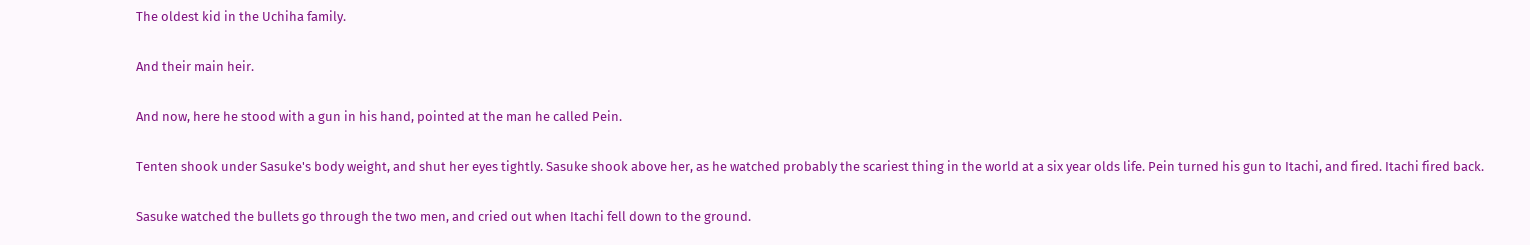The oldest kid in the Uchiha family.

And their main heir.

And now, here he stood with a gun in his hand, pointed at the man he called Pein.

Tenten shook under Sasuke's body weight, and shut her eyes tightly. Sasuke shook above her, as he watched probably the scariest thing in the world at a six year olds life. Pein turned his gun to Itachi, and fired. Itachi fired back.

Sasuke watched the bullets go through the two men, and cried out when Itachi fell down to the ground.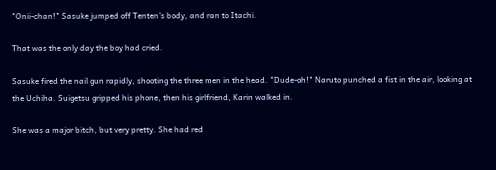"Onii-chan!" Sasuke jumped off Tenten's body, and ran to Itachi.

That was the only day the boy had cried.

Sasuke fired the nail gun rapidly, shooting the three men in the head. "Dude-oh!" Naruto punched a fist in the air, looking at the Uchiha. Suigetsu gripped his phone, then his girlfriend, Karin walked in.

She was a major bitch, but very pretty. She had red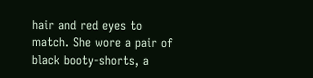hair and red eyes to match. She wore a pair of black booty-shorts, a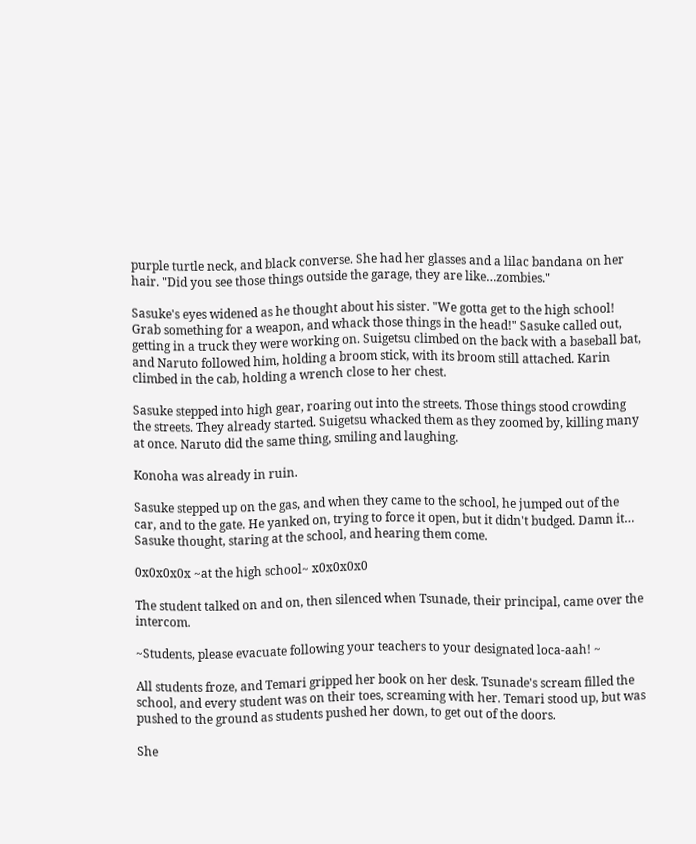purple turtle neck, and black converse. She had her glasses and a lilac bandana on her hair. "Did you see those things outside the garage, they are like…zombies."

Sasuke's eyes widened as he thought about his sister. "We gotta get to the high school! Grab something for a weapon, and whack those things in the head!" Sasuke called out, getting in a truck they were working on. Suigetsu climbed on the back with a baseball bat, and Naruto followed him, holding a broom stick, with its broom still attached. Karin climbed in the cab, holding a wrench close to her chest.

Sasuke stepped into high gear, roaring out into the streets. Those things stood crowding the streets. They already started. Suigetsu whacked them as they zoomed by, killing many at once. Naruto did the same thing, smiling and laughing.

Konoha was already in ruin.

Sasuke stepped up on the gas, and when they came to the school, he jumped out of the car, and to the gate. He yanked on, trying to force it open, but it didn't budged. Damn it… Sasuke thought, staring at the school, and hearing them come.

0x0x0x0x ~at the high school~ x0x0x0x0

The student talked on and on, then silenced when Tsunade, their principal, came over the intercom.

~Students, please evacuate following your teachers to your designated loca-aah! ~

All students froze, and Temari gripped her book on her desk. Tsunade's scream filled the school, and every student was on their toes, screaming with her. Temari stood up, but was pushed to the ground as students pushed her down, to get out of the doors.

She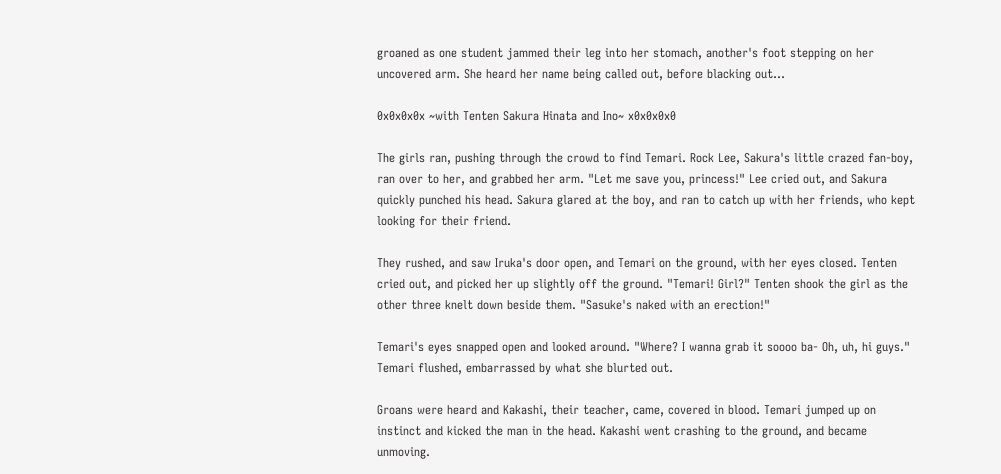groaned as one student jammed their leg into her stomach, another's foot stepping on her uncovered arm. She heard her name being called out, before blacking out…

0x0x0x0x ~with Tenten Sakura Hinata and Ino~ x0x0x0x0

The girls ran, pushing through the crowd to find Temari. Rock Lee, Sakura's little crazed fan-boy, ran over to her, and grabbed her arm. "Let me save you, princess!" Lee cried out, and Sakura quickly punched his head. Sakura glared at the boy, and ran to catch up with her friends, who kept looking for their friend.

They rushed, and saw Iruka's door open, and Temari on the ground, with her eyes closed. Tenten cried out, and picked her up slightly off the ground. "Temari! Girl?" Tenten shook the girl as the other three knelt down beside them. "Sasuke's naked with an erection!"

Temari's eyes snapped open and looked around. "Where? I wanna grab it soooo ba- Oh, uh, hi guys." Temari flushed, embarrassed by what she blurted out.

Groans were heard and Kakashi, their teacher, came, covered in blood. Temari jumped up on instinct and kicked the man in the head. Kakashi went crashing to the ground, and became unmoving.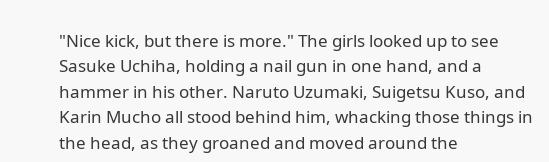"Nice kick, but there is more." The girls looked up to see Sasuke Uchiha, holding a nail gun in one hand, and a hammer in his other. Naruto Uzumaki, Suigetsu Kuso, and Karin Mucho all stood behind him, whacking those things in the head, as they groaned and moved around the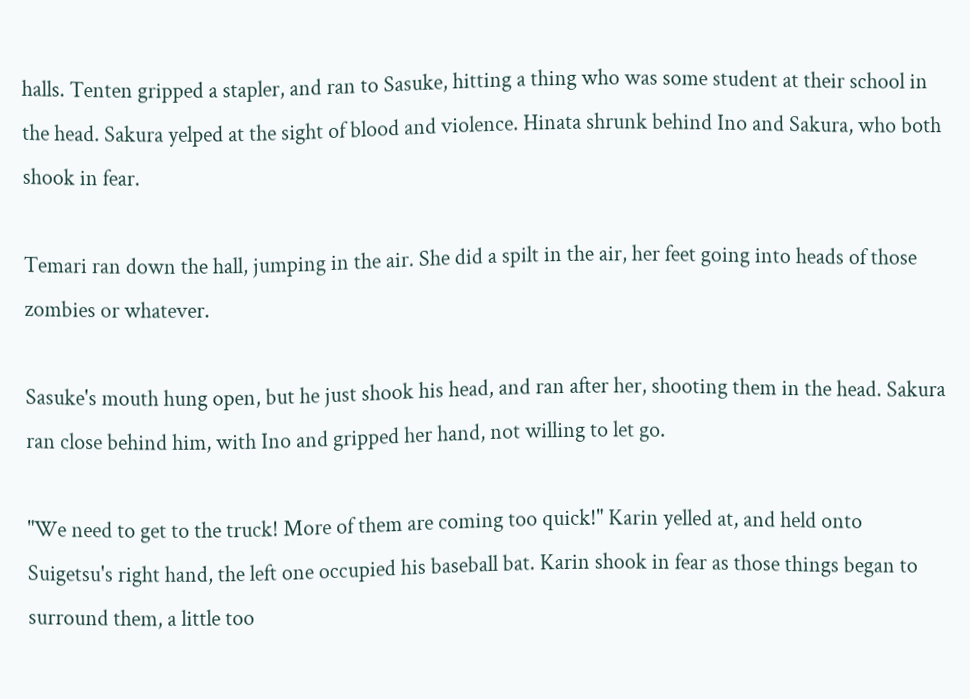halls. Tenten gripped a stapler, and ran to Sasuke, hitting a thing who was some student at their school in the head. Sakura yelped at the sight of blood and violence. Hinata shrunk behind Ino and Sakura, who both shook in fear.

Temari ran down the hall, jumping in the air. She did a spilt in the air, her feet going into heads of those zombies or whatever.

Sasuke's mouth hung open, but he just shook his head, and ran after her, shooting them in the head. Sakura ran close behind him, with Ino and gripped her hand, not willing to let go.

"We need to get to the truck! More of them are coming too quick!" Karin yelled at, and held onto Suigetsu's right hand, the left one occupied his baseball bat. Karin shook in fear as those things began to surround them, a little too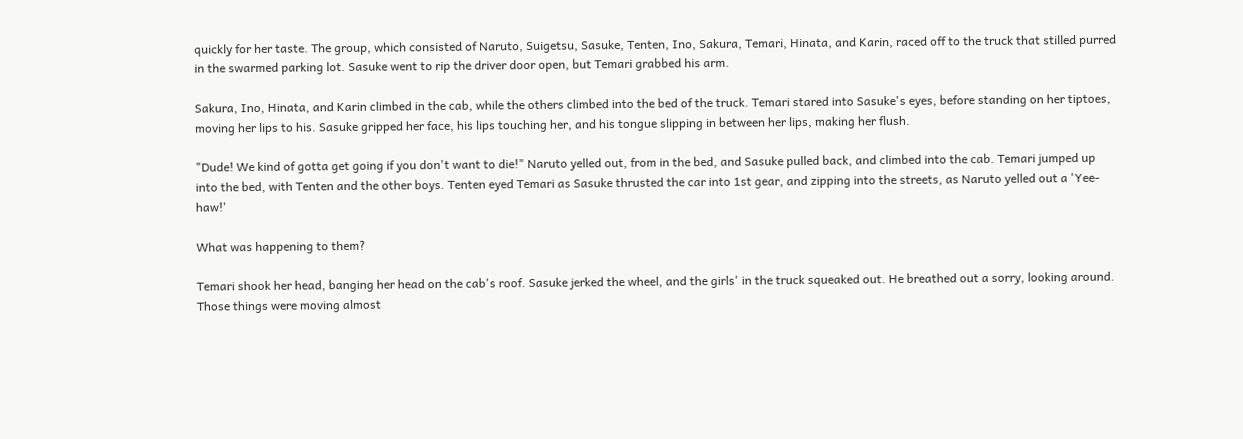quickly for her taste. The group, which consisted of Naruto, Suigetsu, Sasuke, Tenten, Ino, Sakura, Temari, Hinata, and Karin, raced off to the truck that stilled purred in the swarmed parking lot. Sasuke went to rip the driver door open, but Temari grabbed his arm.

Sakura, Ino, Hinata, and Karin climbed in the cab, while the others climbed into the bed of the truck. Temari stared into Sasuke's eyes, before standing on her tiptoes, moving her lips to his. Sasuke gripped her face, his lips touching her, and his tongue slipping in between her lips, making her flush.

"Dude! We kind of gotta get going if you don't want to die!" Naruto yelled out, from in the bed, and Sasuke pulled back, and climbed into the cab. Temari jumped up into the bed, with Tenten and the other boys. Tenten eyed Temari as Sasuke thrusted the car into 1st gear, and zipping into the streets, as Naruto yelled out a 'Yee-haw!'

What was happening to them?

Temari shook her head, banging her head on the cab's roof. Sasuke jerked the wheel, and the girls' in the truck squeaked out. He breathed out a sorry, looking around. Those things were moving almost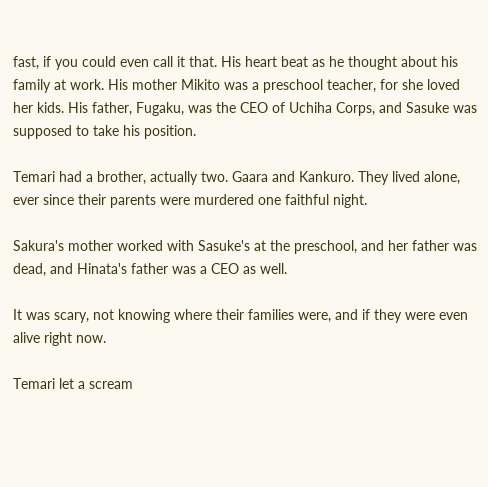fast, if you could even call it that. His heart beat as he thought about his family at work. His mother Mikito was a preschool teacher, for she loved her kids. His father, Fugaku, was the CEO of Uchiha Corps, and Sasuke was supposed to take his position.

Temari had a brother, actually two. Gaara and Kankuro. They lived alone, ever since their parents were murdered one faithful night.

Sakura's mother worked with Sasuke's at the preschool, and her father was dead, and Hinata's father was a CEO as well.

It was scary, not knowing where their families were, and if they were even alive right now.

Temari let a scream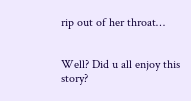rip out of her throat…


Well? Did u all enjoy this story?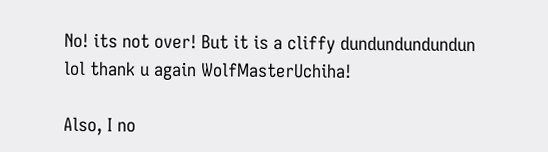No! its not over! But it is a cliffy dundundundundun lol thank u again WolfMasterUchiha!

Also, I no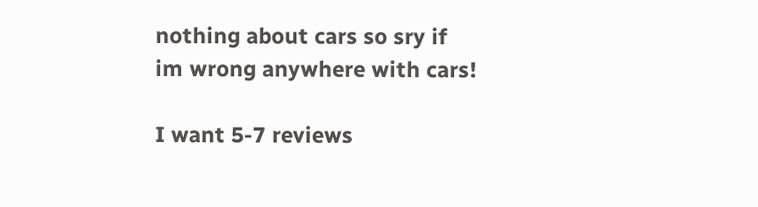nothing about cars so sry if im wrong anywhere with cars!

I want 5-7 reviews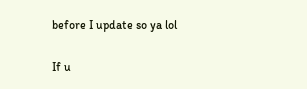before I update so ya lol

If u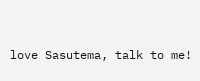love Sasutema, talk to me!